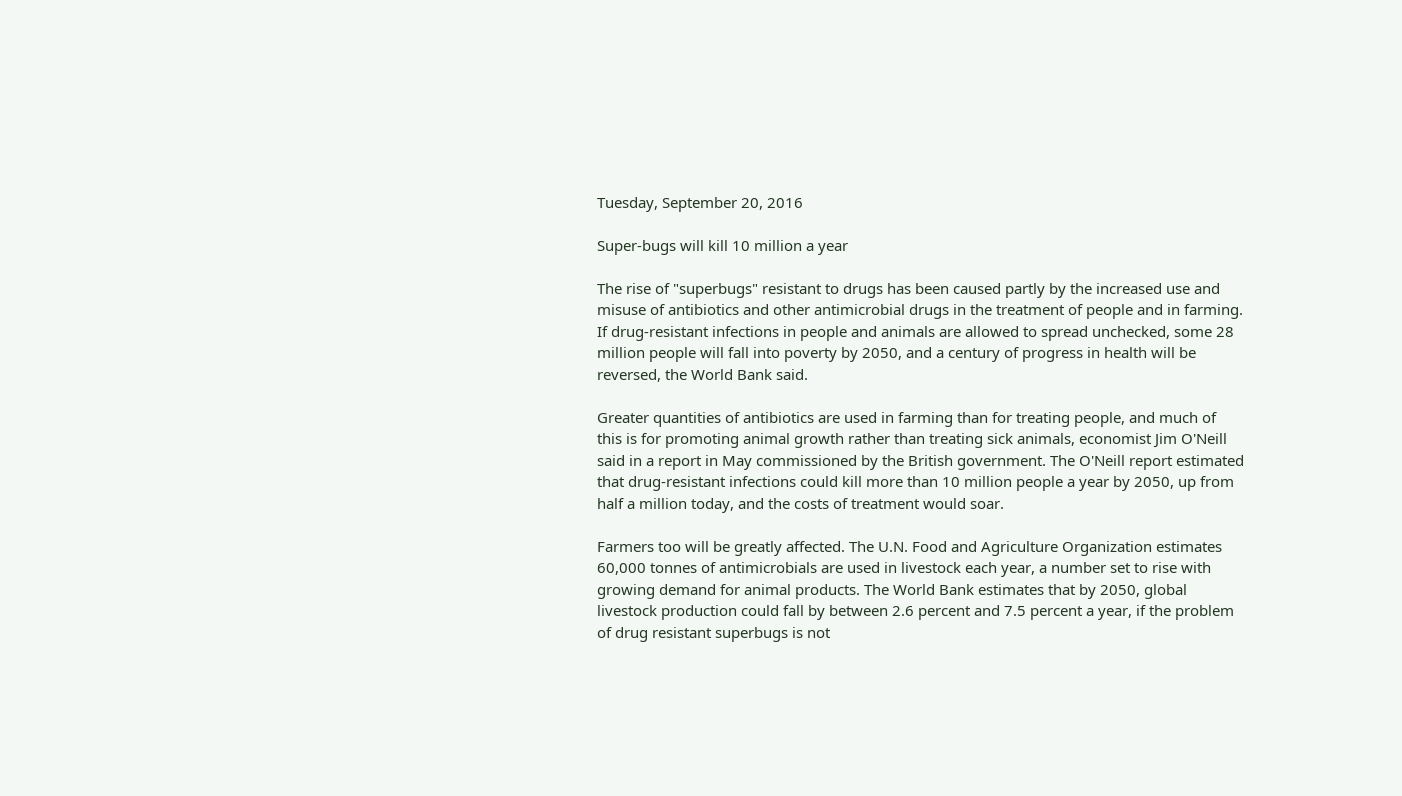Tuesday, September 20, 2016

Super-bugs will kill 10 million a year

The rise of "superbugs" resistant to drugs has been caused partly by the increased use and misuse of antibiotics and other antimicrobial drugs in the treatment of people and in farming. If drug-resistant infections in people and animals are allowed to spread unchecked, some 28 million people will fall into poverty by 2050, and a century of progress in health will be reversed, the World Bank said.

Greater quantities of antibiotics are used in farming than for treating people, and much of this is for promoting animal growth rather than treating sick animals, economist Jim O'Neill said in a report in May commissioned by the British government. The O'Neill report estimated that drug-resistant infections could kill more than 10 million people a year by 2050, up from half a million today, and the costs of treatment would soar.

Farmers too will be greatly affected. The U.N. Food and Agriculture Organization estimates 60,000 tonnes of antimicrobials are used in livestock each year, a number set to rise with growing demand for animal products. The World Bank estimates that by 2050, global livestock production could fall by between 2.6 percent and 7.5 percent a year, if the problem of drug resistant superbugs is not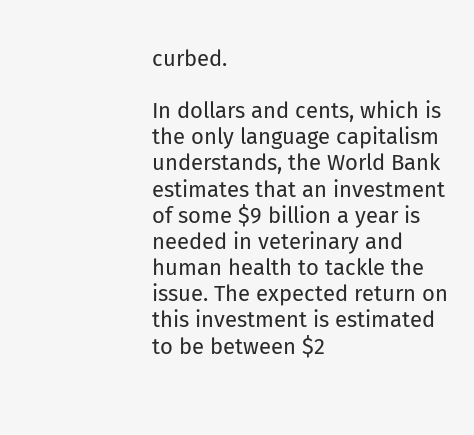curbed.

In dollars and cents, which is the only language capitalism understands, the World Bank estimates that an investment of some $9 billion a year is needed in veterinary and human health to tackle the issue. The expected return on this investment is estimated to be between $2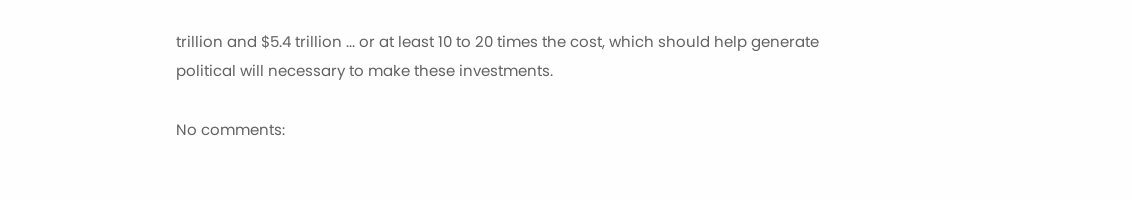trillion and $5.4 trillion ... or at least 10 to 20 times the cost, which should help generate political will necessary to make these investments.

No comments: